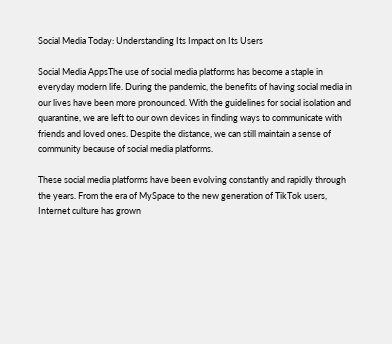Social Media Today: Understanding Its Impact on Its Users

Social Media AppsThe use of social media platforms has become a staple in everyday modern life. During the pandemic, the benefits of having social media in our lives have been more pronounced. With the guidelines for social isolation and quarantine, we are left to our own devices in finding ways to communicate with friends and loved ones. Despite the distance, we can still maintain a sense of community because of social media platforms.

These social media platforms have been evolving constantly and rapidly through the years. From the era of MySpace to the new generation of TikTok users, Internet culture has grown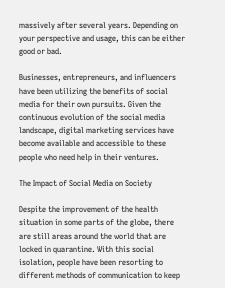massively after several years. Depending on your perspective and usage, this can be either good or bad.

Businesses, entrepreneurs, and influencers have been utilizing the benefits of social media for their own pursuits. Given the continuous evolution of the social media landscape, digital marketing services have become available and accessible to these people who need help in their ventures.

The Impact of Social Media on Society

Despite the improvement of the health situation in some parts of the globe, there are still areas around the world that are locked in quarantine. With this social isolation, people have been resorting to different methods of communication to keep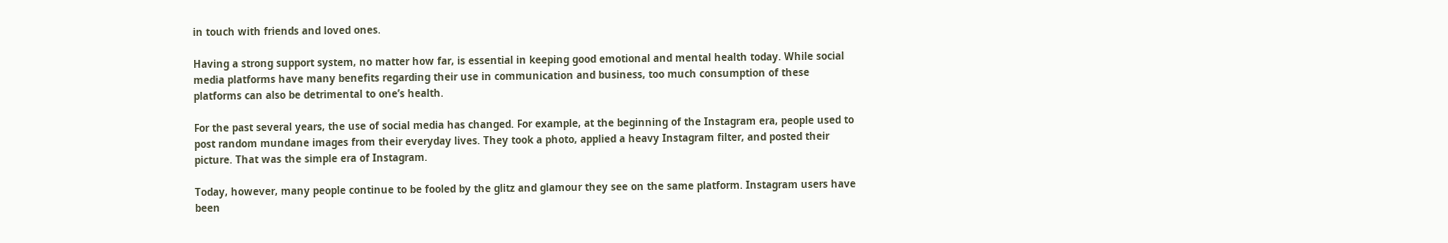in touch with friends and loved ones.

Having a strong support system, no matter how far, is essential in keeping good emotional and mental health today. While social media platforms have many benefits regarding their use in communication and business, too much consumption of these platforms can also be detrimental to one’s health.

For the past several years, the use of social media has changed. For example, at the beginning of the Instagram era, people used to post random mundane images from their everyday lives. They took a photo, applied a heavy Instagram filter, and posted their picture. That was the simple era of Instagram.

Today, however, many people continue to be fooled by the glitz and glamour they see on the same platform. Instagram users have been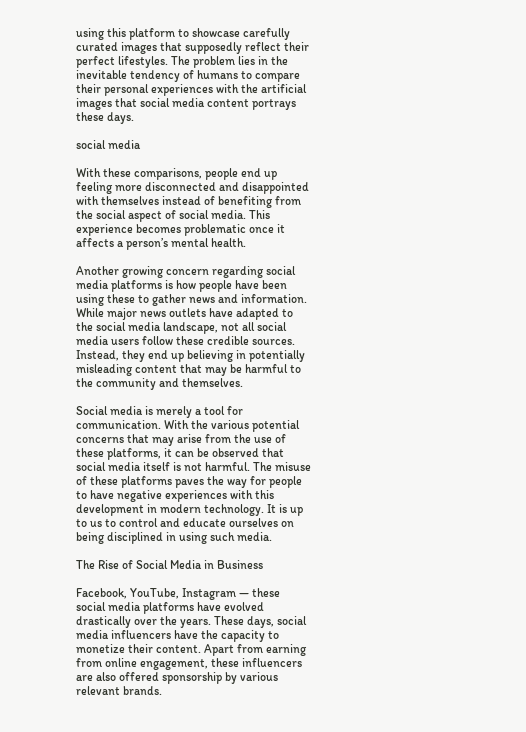using this platform to showcase carefully curated images that supposedly reflect their perfect lifestyles. The problem lies in the inevitable tendency of humans to compare their personal experiences with the artificial images that social media content portrays these days.

social media

With these comparisons, people end up feeling more disconnected and disappointed with themselves instead of benefiting from the social aspect of social media. This experience becomes problematic once it affects a person’s mental health.

Another growing concern regarding social media platforms is how people have been using these to gather news and information. While major news outlets have adapted to the social media landscape, not all social media users follow these credible sources. Instead, they end up believing in potentially misleading content that may be harmful to the community and themselves.

Social media is merely a tool for communication. With the various potential concerns that may arise from the use of these platforms, it can be observed that social media itself is not harmful. The misuse of these platforms paves the way for people to have negative experiences with this development in modern technology. It is up to us to control and educate ourselves on being disciplined in using such media.

The Rise of Social Media in Business

Facebook, YouTube, Instagram — these social media platforms have evolved drastically over the years. These days, social media influencers have the capacity to monetize their content. Apart from earning from online engagement, these influencers are also offered sponsorship by various relevant brands.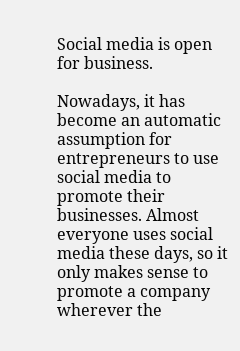Social media is open for business.

Nowadays, it has become an automatic assumption for entrepreneurs to use social media to promote their businesses. Almost everyone uses social media these days, so it only makes sense to promote a company wherever the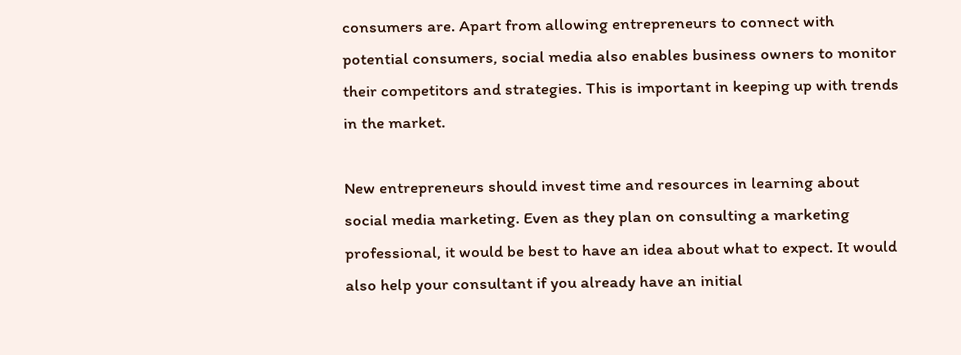consumers are. Apart from allowing entrepreneurs to connect with potential consumers, social media also enables business owners to monitor their competitors and strategies. This is important in keeping up with trends in the market.

New entrepreneurs should invest time and resources in learning about social media marketing. Even as they plan on consulting a marketing professional, it would be best to have an idea about what to expect. It would also help your consultant if you already have an initial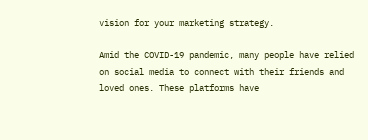vision for your marketing strategy.

Amid the COVID-19 pandemic, many people have relied on social media to connect with their friends and loved ones. These platforms have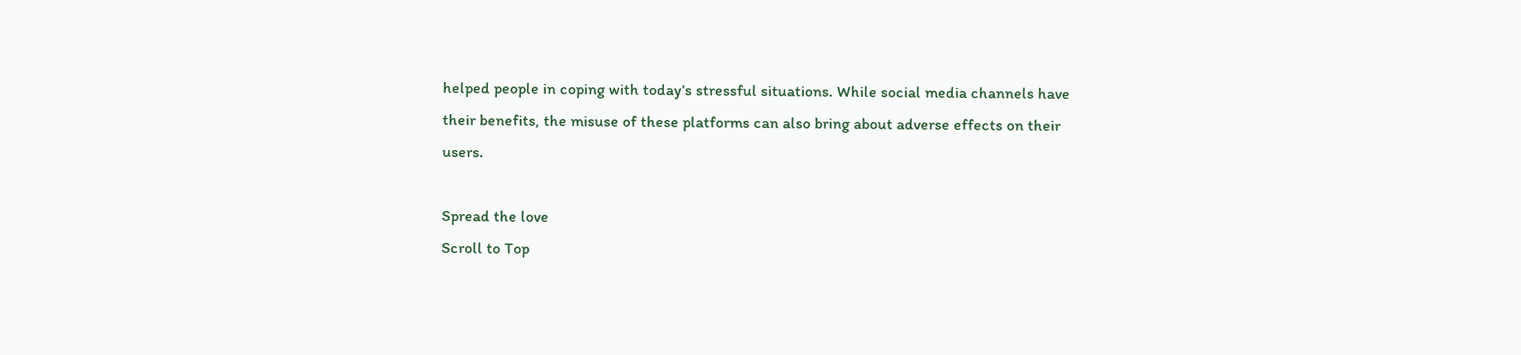helped people in coping with today’s stressful situations. While social media channels have their benefits, the misuse of these platforms can also bring about adverse effects on their users.

Spread the love
Scroll to Top